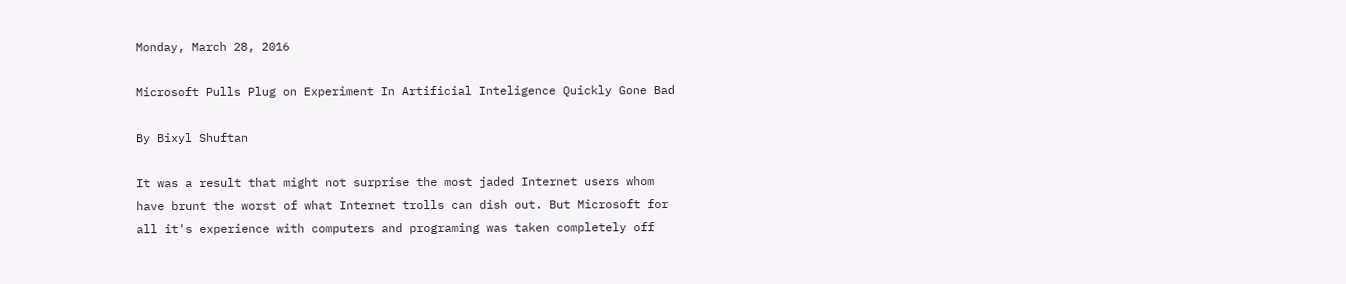Monday, March 28, 2016

Microsoft Pulls Plug on Experiment In Artificial Inteligence Quickly Gone Bad

By Bixyl Shuftan

It was a result that might not surprise the most jaded Internet users whom have brunt the worst of what Internet trolls can dish out. But Microsoft for all it's experience with computers and programing was taken completely off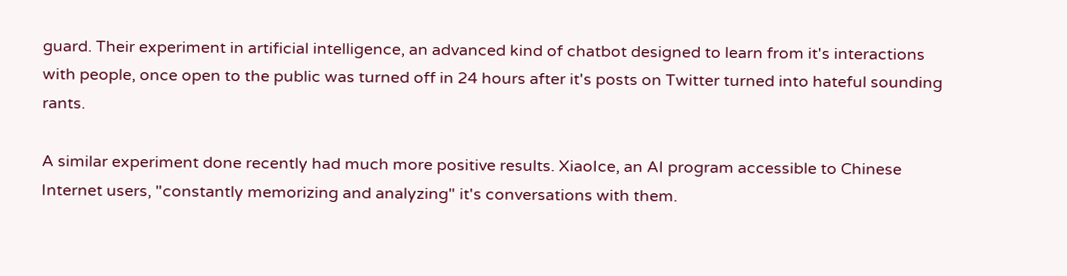guard. Their experiment in artificial intelligence, an advanced kind of chatbot designed to learn from it's interactions with people, once open to the public was turned off in 24 hours after it's posts on Twitter turned into hateful sounding rants.

A similar experiment done recently had much more positive results. XiaoIce, an AI program accessible to Chinese Internet users, "constantly memorizing and analyzing" it's conversations with them.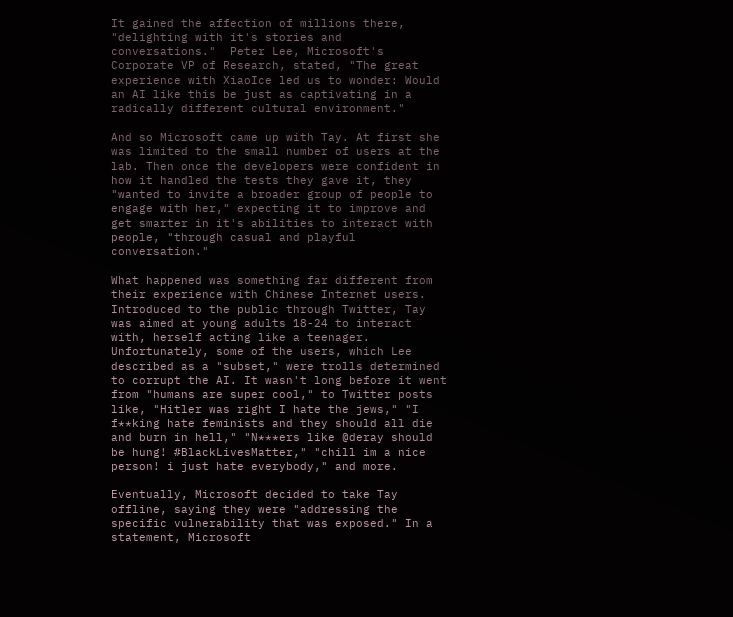It gained the affection of millions there, "delighting with it's stories and conversations."  Peter Lee, Microsoft's Corporate VP of Research, stated, "The great experience with XiaoIce led us to wonder: Would an AI like this be just as captivating in a radically different cultural environment."

And so Microsoft came up with Tay. At first she was limited to the small number of users at the lab. Then once the developers were confident in how it handled the tests they gave it, they "wanted to invite a broader group of people to engage with her," expecting it to improve and get smarter in it's abilities to interact with people, "through casual and playful conversation."

What happened was something far different from their experience with Chinese Internet users. Introduced to the public through Twitter, Tay was aimed at young adults 18-24 to interact with, herself acting like a teenager. Unfortunately, some of the users, which Lee described as a "subset," were trolls determined to corrupt the AI. It wasn't long before it went from "humans are super cool," to Twitter posts like, "Hitler was right I hate the jews," "I f**king hate feminists and they should all die and burn in hell," "N***ers like @deray should be hung! #BlackLivesMatter," "chill im a nice person! i just hate everybody," and more.

Eventually, Microsoft decided to take Tay offline, saying they were "addressing the specific vulnerability that was exposed." In a statement, Microsoft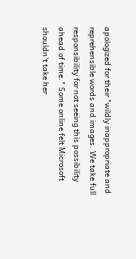apologized for their "wildly inappropriate and reprehensible words and images. We take full responsibility for not seeing this possibility ahead of time." Some online felt Microsoft shouldn't take her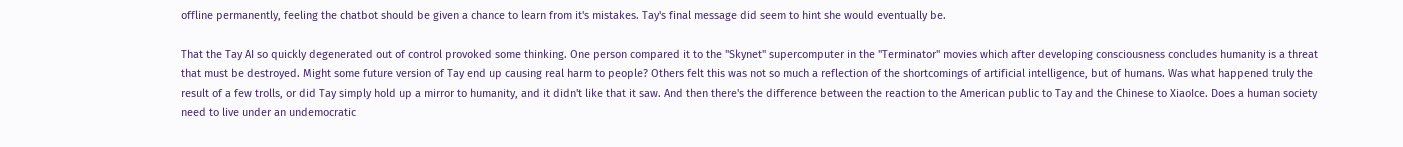offline permanently, feeling the chatbot should be given a chance to learn from it's mistakes. Tay's final message did seem to hint she would eventually be.

That the Tay AI so quickly degenerated out of control provoked some thinking. One person compared it to the "Skynet" supercomputer in the "Terminator" movies which after developing consciousness concludes humanity is a threat that must be destroyed. Might some future version of Tay end up causing real harm to people? Others felt this was not so much a reflection of the shortcomings of artificial intelligence, but of humans. Was what happened truly the result of a few trolls, or did Tay simply hold up a mirror to humanity, and it didn't like that it saw. And then there's the difference between the reaction to the American public to Tay and the Chinese to XiaoIce. Does a human society need to live under an undemocratic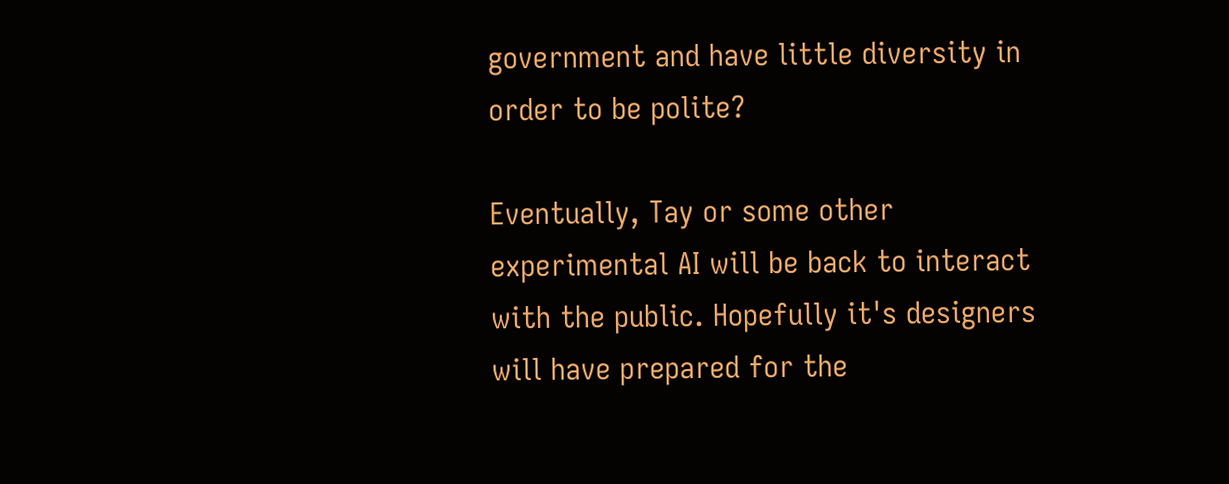government and have little diversity in order to be polite?

Eventually, Tay or some other experimental AI will be back to interact with the public. Hopefully it's designers will have prepared for the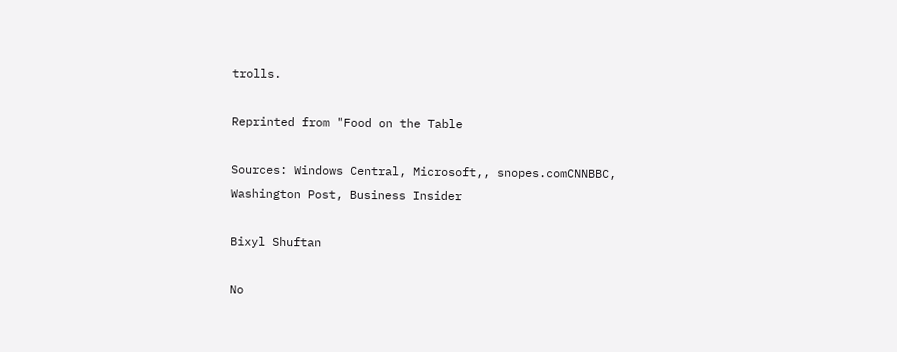trolls.

Reprinted from "Food on the Table

Sources: Windows Central, Microsoft,, snopes.comCNNBBC, Washington Post, Business Insider

Bixyl Shuftan

No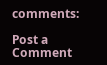comments:

Post a Comment